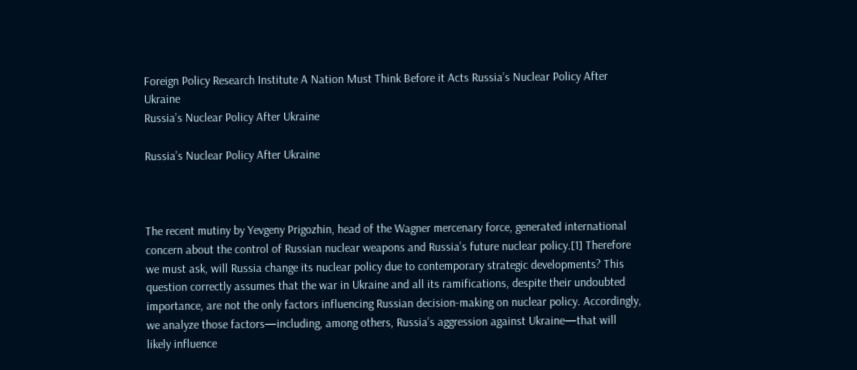Foreign Policy Research Institute A Nation Must Think Before it Acts Russia’s Nuclear Policy After Ukraine
Russia’s Nuclear Policy After Ukraine

Russia’s Nuclear Policy After Ukraine



The recent mutiny by Yevgeny Prigozhin, head of the Wagner mercenary force, generated international concern about the control of Russian nuclear weapons and Russia’s future nuclear policy.[1] Therefore we must ask, will Russia change its nuclear policy due to contemporary strategic developments? This question correctly assumes that the war in Ukraine and all its ramifications, despite their undoubted importance, are not the only factors influencing Russian decision-making on nuclear policy. Accordingly, we analyze those factors—including, among others, Russia’s aggression against Ukraine—that will likely influence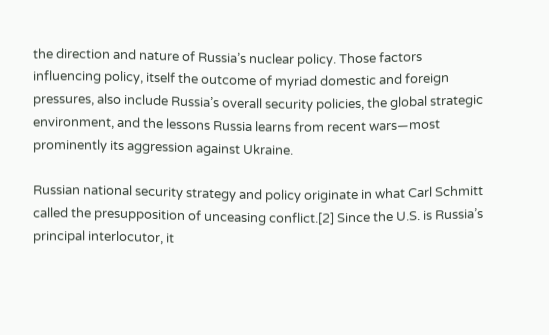the direction and nature of Russia’s nuclear policy. Those factors influencing policy, itself the outcome of myriad domestic and foreign pressures, also include Russia’s overall security policies, the global strategic environment, and the lessons Russia learns from recent wars—most prominently its aggression against Ukraine.

Russian national security strategy and policy originate in what Carl Schmitt called the presupposition of unceasing conflict.[2] Since the U.S. is Russia’s principal interlocutor, it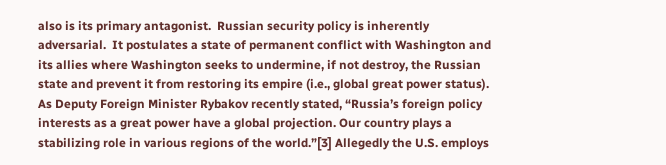also is its primary antagonist.  Russian security policy is inherently adversarial.  It postulates a state of permanent conflict with Washington and its allies where Washington seeks to undermine, if not destroy, the Russian state and prevent it from restoring its empire (i.e., global great power status). As Deputy Foreign Minister Rybakov recently stated, “Russia’s foreign policy interests as a great power have a global projection. Our country plays a stabilizing role in various regions of the world.”[3] Allegedly the U.S. employs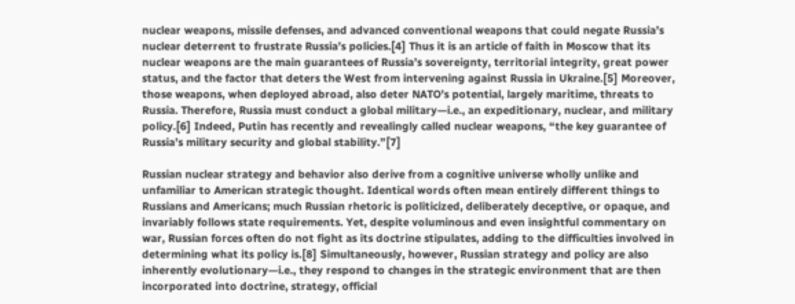nuclear weapons, missile defenses, and advanced conventional weapons that could negate Russia’s nuclear deterrent to frustrate Russia’s policies.[4] Thus it is an article of faith in Moscow that its nuclear weapons are the main guarantees of Russia’s sovereignty, territorial integrity, great power status, and the factor that deters the West from intervening against Russia in Ukraine.[5] Moreover, those weapons, when deployed abroad, also deter NATO’s potential, largely maritime, threats to Russia. Therefore, Russia must conduct a global military—i.e., an expeditionary, nuclear, and military policy.[6] Indeed, Putin has recently and revealingly called nuclear weapons, “the key guarantee of Russia’s military security and global stability.”[7]

Russian nuclear strategy and behavior also derive from a cognitive universe wholly unlike and unfamiliar to American strategic thought. Identical words often mean entirely different things to Russians and Americans; much Russian rhetoric is politicized, deliberately deceptive, or opaque, and invariably follows state requirements. Yet, despite voluminous and even insightful commentary on war, Russian forces often do not fight as its doctrine stipulates, adding to the difficulties involved in determining what its policy is.[8] Simultaneously, however, Russian strategy and policy are also inherently evolutionary—i.e., they respond to changes in the strategic environment that are then incorporated into doctrine, strategy, official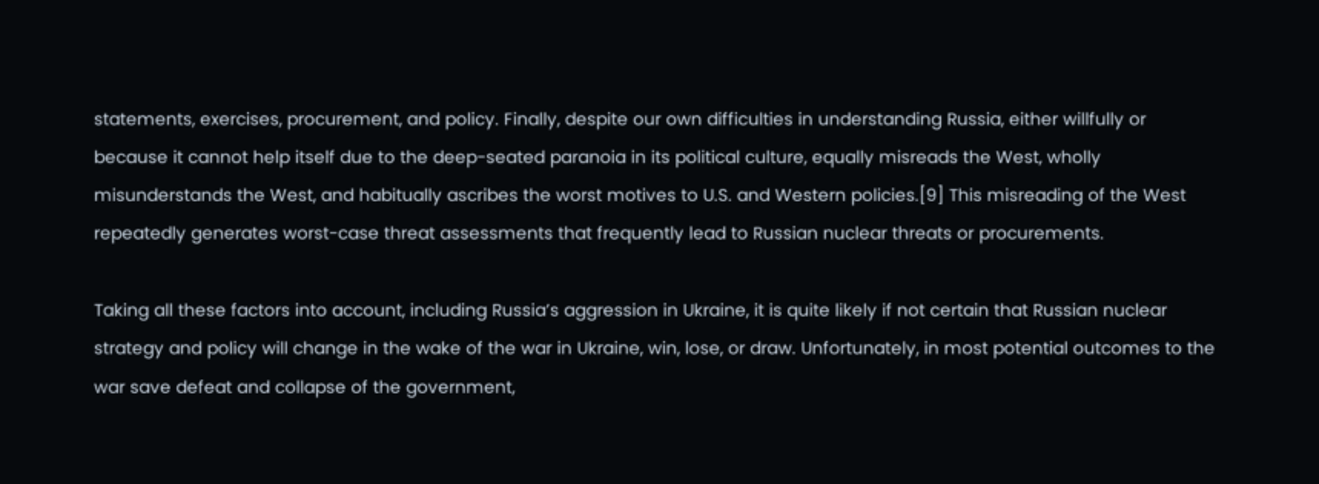statements, exercises, procurement, and policy. Finally, despite our own difficulties in understanding Russia, either willfully or because it cannot help itself due to the deep-seated paranoia in its political culture, equally misreads the West, wholly misunderstands the West, and habitually ascribes the worst motives to U.S. and Western policies.[9] This misreading of the West repeatedly generates worst-case threat assessments that frequently lead to Russian nuclear threats or procurements.

Taking all these factors into account, including Russia’s aggression in Ukraine, it is quite likely if not certain that Russian nuclear strategy and policy will change in the wake of the war in Ukraine, win, lose, or draw. Unfortunately, in most potential outcomes to the war save defeat and collapse of the government,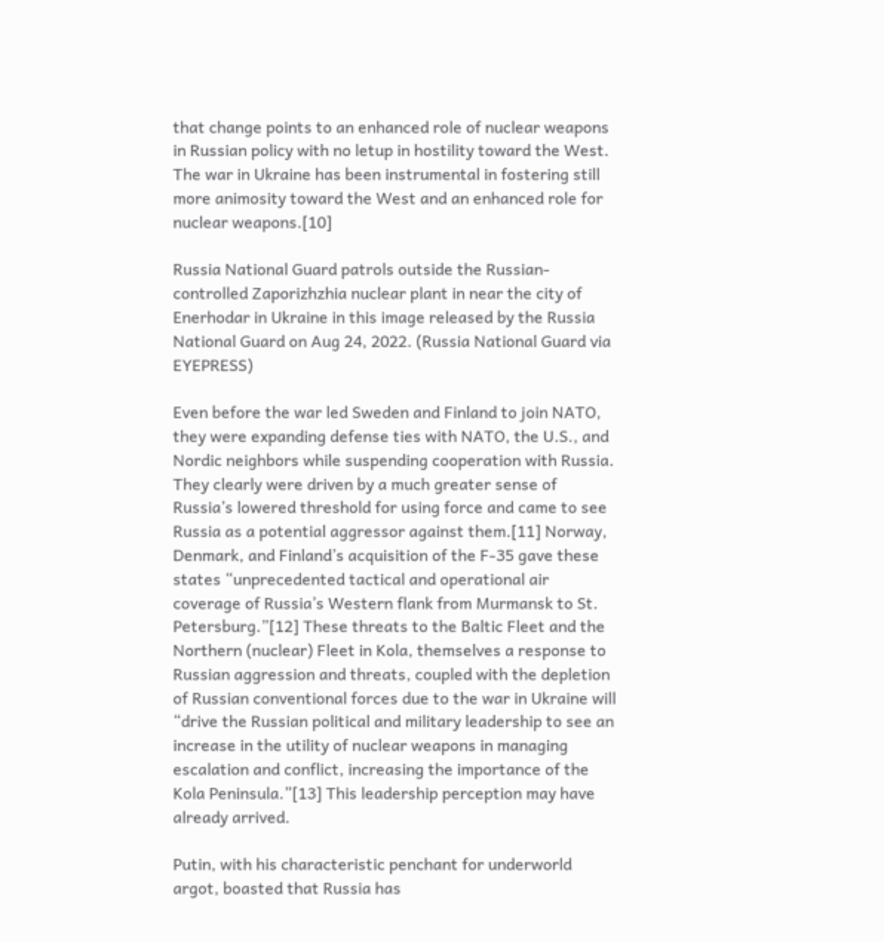that change points to an enhanced role of nuclear weapons in Russian policy with no letup in hostility toward the West.  The war in Ukraine has been instrumental in fostering still more animosity toward the West and an enhanced role for nuclear weapons.[10]

Russia National Guard patrols outside the Russian-controlled Zaporizhzhia nuclear plant in near the city of Enerhodar in Ukraine in this image released by the Russia National Guard on Aug 24, 2022. (Russia National Guard via EYEPRESS)

Even before the war led Sweden and Finland to join NATO, they were expanding defense ties with NATO, the U.S., and Nordic neighbors while suspending cooperation with Russia. They clearly were driven by a much greater sense of Russia’s lowered threshold for using force and came to see Russia as a potential aggressor against them.[11] Norway, Denmark, and Finland’s acquisition of the F-35 gave these states “unprecedented tactical and operational air coverage of Russia’s Western flank from Murmansk to St. Petersburg.”[12] These threats to the Baltic Fleet and the Northern (nuclear) Fleet in Kola, themselves a response to Russian aggression and threats, coupled with the depletion of Russian conventional forces due to the war in Ukraine will “drive the Russian political and military leadership to see an increase in the utility of nuclear weapons in managing escalation and conflict, increasing the importance of the Kola Peninsula.”[13] This leadership perception may have already arrived.

Putin, with his characteristic penchant for underworld argot, boasted that Russia has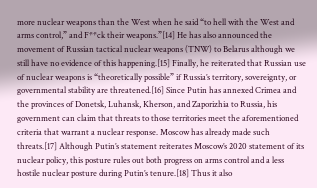more nuclear weapons than the West when he said “to hell with the West and arms control,” and F**ck their weapons.”[14] He has also announced the movement of Russian tactical nuclear weapons (TNW) to Belarus although we still have no evidence of this happening.[15] Finally, he reiterated that Russian use of nuclear weapons is “theoretically possible” if Russia’s territory, sovereignty, or governmental stability are threatened.[16] Since Putin has annexed Crimea and the provinces of Donetsk, Luhansk, Kherson, and Zaporizhia to Russia, his government can claim that threats to those territories meet the aforementioned criteria that warrant a nuclear response. Moscow has already made such threats.[17] Although Putin’s statement reiterates Moscow’s 2020 statement of its nuclear policy, this posture rules out both progress on arms control and a less hostile nuclear posture during Putin’s tenure.[18] Thus it also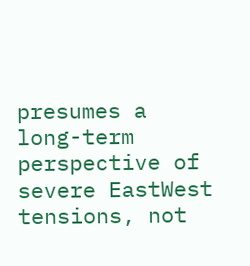presumes a long-term perspective of severe EastWest tensions, not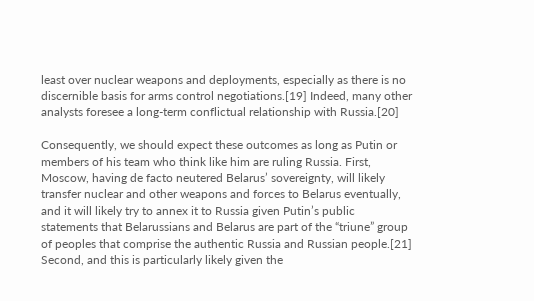least over nuclear weapons and deployments, especially as there is no discernible basis for arms control negotiations.[19] Indeed, many other analysts foresee a long-term conflictual relationship with Russia.[20]

Consequently, we should expect these outcomes as long as Putin or members of his team who think like him are ruling Russia. First, Moscow, having de facto neutered Belarus’ sovereignty, will likely transfer nuclear and other weapons and forces to Belarus eventually, and it will likely try to annex it to Russia given Putin’s public statements that Belarussians and Belarus are part of the “triune” group of peoples that comprise the authentic Russia and Russian people.[21] Second, and this is particularly likely given the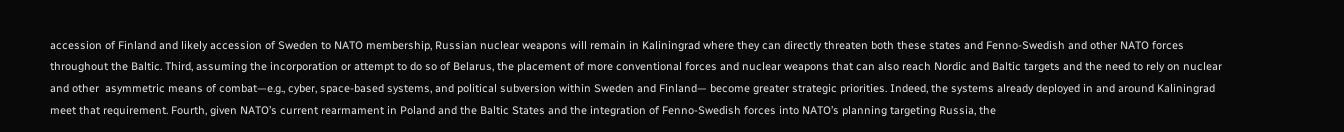accession of Finland and likely accession of Sweden to NATO membership, Russian nuclear weapons will remain in Kaliningrad where they can directly threaten both these states and Fenno-Swedish and other NATO forces throughout the Baltic. Third, assuming the incorporation or attempt to do so of Belarus, the placement of more conventional forces and nuclear weapons that can also reach Nordic and Baltic targets and the need to rely on nuclear and other  asymmetric means of combat—e.g., cyber, space-based systems, and political subversion within Sweden and Finland— become greater strategic priorities. Indeed, the systems already deployed in and around Kaliningrad meet that requirement. Fourth, given NATO’s current rearmament in Poland and the Baltic States and the integration of Fenno-Swedish forces into NATO’s planning targeting Russia, the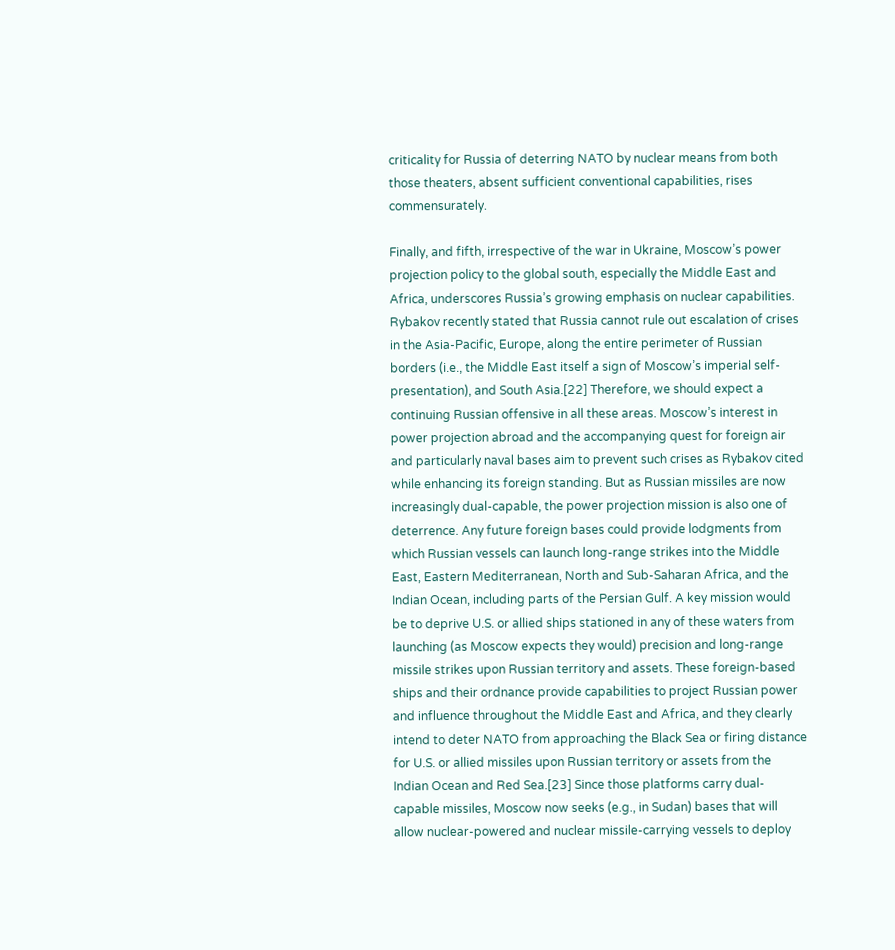criticality for Russia of deterring NATO by nuclear means from both those theaters, absent sufficient conventional capabilities, rises commensurately.

Finally, and fifth, irrespective of the war in Ukraine, Moscow’s power projection policy to the global south, especially the Middle East and Africa, underscores Russia’s growing emphasis on nuclear capabilities. Rybakov recently stated that Russia cannot rule out escalation of crises in the Asia-Pacific, Europe, along the entire perimeter of Russian borders (i.e., the Middle East itself a sign of Moscow’s imperial self-presentation), and South Asia.[22] Therefore, we should expect a continuing Russian offensive in all these areas. Moscow’s interest in power projection abroad and the accompanying quest for foreign air and particularly naval bases aim to prevent such crises as Rybakov cited while enhancing its foreign standing. But as Russian missiles are now increasingly dual-capable, the power projection mission is also one of deterrence. Any future foreign bases could provide lodgments from which Russian vessels can launch long-range strikes into the Middle East, Eastern Mediterranean, North and Sub-Saharan Africa, and the Indian Ocean, including parts of the Persian Gulf. A key mission would be to deprive U.S. or allied ships stationed in any of these waters from launching (as Moscow expects they would) precision and long-range missile strikes upon Russian territory and assets. These foreign-based ships and their ordnance provide capabilities to project Russian power and influence throughout the Middle East and Africa, and they clearly intend to deter NATO from approaching the Black Sea or firing distance for U.S. or allied missiles upon Russian territory or assets from the Indian Ocean and Red Sea.[23] Since those platforms carry dual-capable missiles, Moscow now seeks (e.g., in Sudan) bases that will allow nuclear-powered and nuclear missile-carrying vessels to deploy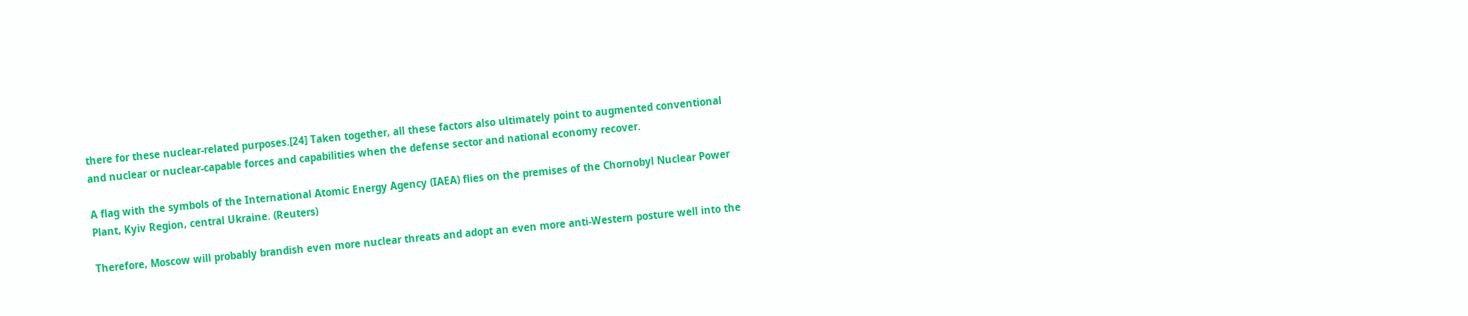there for these nuclear-related purposes.[24] Taken together, all these factors also ultimately point to augmented conventional and nuclear or nuclear-capable forces and capabilities when the defense sector and national economy recover.

A flag with the symbols of the International Atomic Energy Agency (IAEA) flies on the premises of the Chornobyl Nuclear Power Plant, Kyiv Region, central Ukraine. (Reuters)

Therefore, Moscow will probably brandish even more nuclear threats and adopt an even more anti-Western posture well into the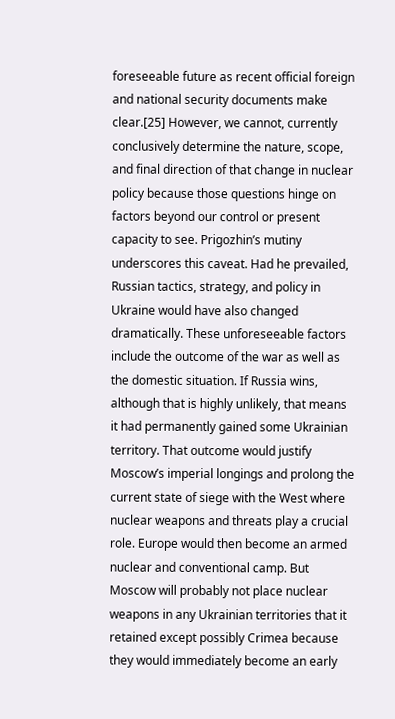foreseeable future as recent official foreign and national security documents make clear.[25] However, we cannot, currently conclusively determine the nature, scope, and final direction of that change in nuclear policy because those questions hinge on factors beyond our control or present capacity to see. Prigozhin’s mutiny underscores this caveat. Had he prevailed, Russian tactics, strategy, and policy in Ukraine would have also changed dramatically. These unforeseeable factors include the outcome of the war as well as the domestic situation. If Russia wins, although that is highly unlikely, that means it had permanently gained some Ukrainian territory. That outcome would justify Moscow’s imperial longings and prolong the current state of siege with the West where nuclear weapons and threats play a crucial role. Europe would then become an armed nuclear and conventional camp. But Moscow will probably not place nuclear weapons in any Ukrainian territories that it retained except possibly Crimea because they would immediately become an early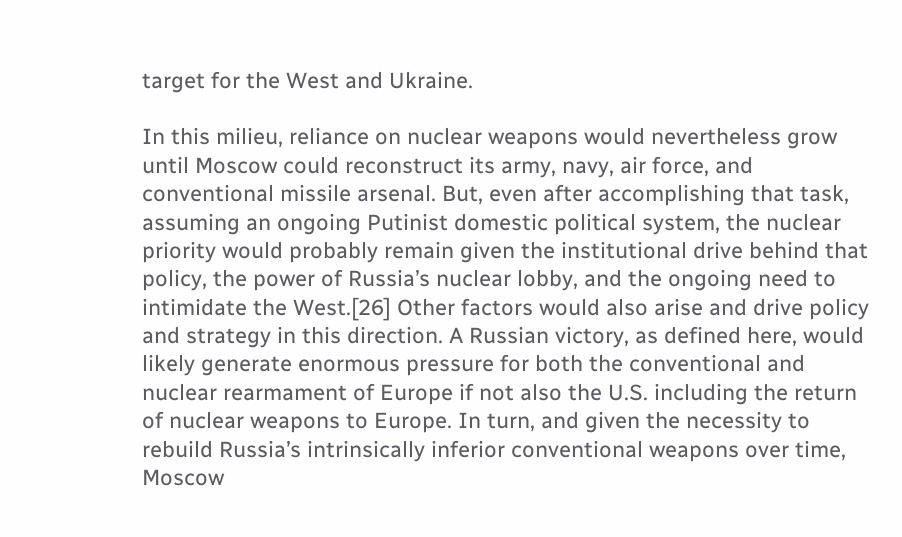target for the West and Ukraine.

In this milieu, reliance on nuclear weapons would nevertheless grow until Moscow could reconstruct its army, navy, air force, and conventional missile arsenal. But, even after accomplishing that task, assuming an ongoing Putinist domestic political system, the nuclear priority would probably remain given the institutional drive behind that policy, the power of Russia’s nuclear lobby, and the ongoing need to intimidate the West.[26] Other factors would also arise and drive policy and strategy in this direction. A Russian victory, as defined here, would likely generate enormous pressure for both the conventional and nuclear rearmament of Europe if not also the U.S. including the return of nuclear weapons to Europe. In turn, and given the necessity to rebuild Russia’s intrinsically inferior conventional weapons over time, Moscow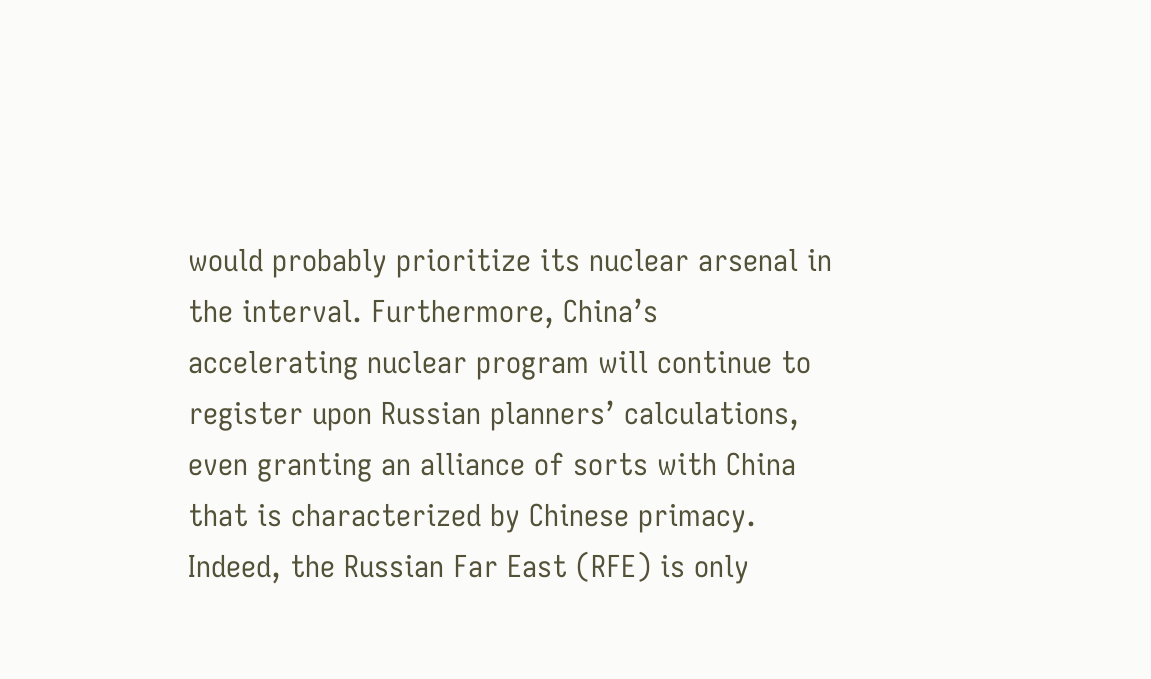would probably prioritize its nuclear arsenal in the interval. Furthermore, China’s accelerating nuclear program will continue to register upon Russian planners’ calculations, even granting an alliance of sorts with China that is characterized by Chinese primacy. Indeed, the Russian Far East (RFE) is only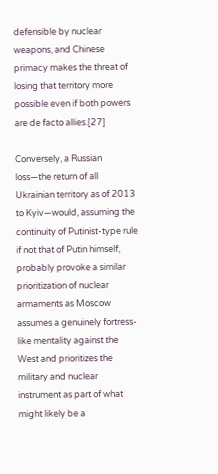defensible by nuclear weapons, and Chinese primacy makes the threat of losing that territory more possible even if both powers are de facto allies.[27]

Conversely, a Russian loss—the return of all Ukrainian territory as of 2013 to Kyiv—would, assuming the continuity of Putinist-type rule if not that of Putin himself, probably provoke a similar prioritization of nuclear armaments as Moscow assumes a genuinely fortress-like mentality against the West and prioritizes the military and nuclear instrument as part of what might likely be a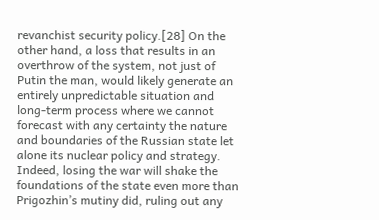revanchist security policy.[28] On the other hand, a loss that results in an overthrow of the system, not just of Putin the man, would likely generate an entirely unpredictable situation and long-term process where we cannot forecast with any certainty the nature and boundaries of the Russian state let alone its nuclear policy and strategy. Indeed, losing the war will shake the foundations of the state even more than Prigozhin’s mutiny did, ruling out any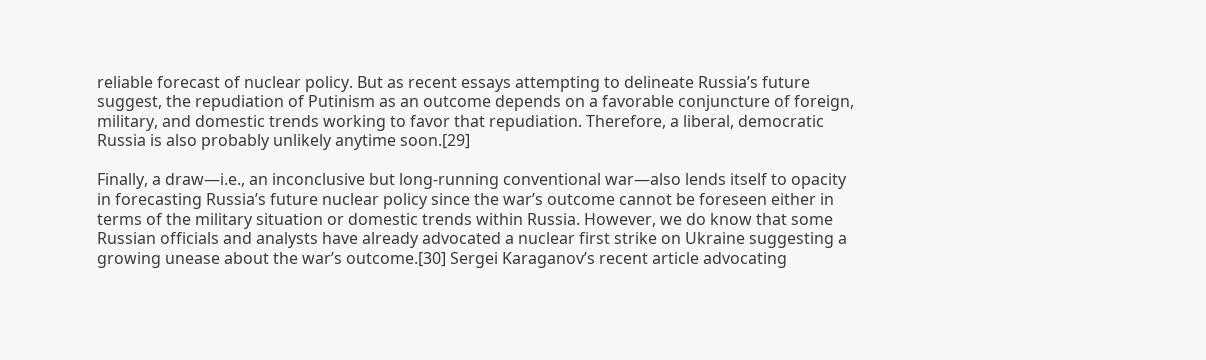reliable forecast of nuclear policy. But as recent essays attempting to delineate Russia’s future suggest, the repudiation of Putinism as an outcome depends on a favorable conjuncture of foreign, military, and domestic trends working to favor that repudiation. Therefore, a liberal, democratic Russia is also probably unlikely anytime soon.[29]

Finally, a draw—i.e., an inconclusive but long-running conventional war—also lends itself to opacity in forecasting Russia’s future nuclear policy since the war’s outcome cannot be foreseen either in terms of the military situation or domestic trends within Russia. However, we do know that some Russian officials and analysts have already advocated a nuclear first strike on Ukraine suggesting a growing unease about the war’s outcome.[30] Sergei Karaganov’s recent article advocating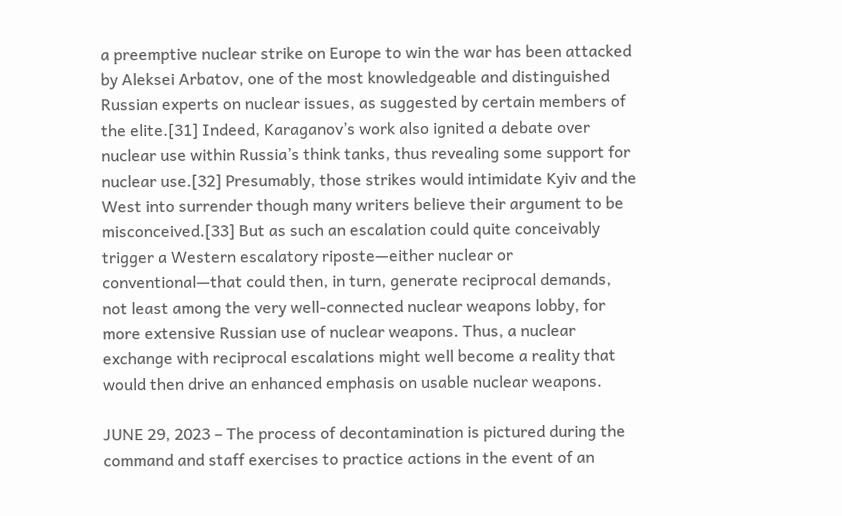a preemptive nuclear strike on Europe to win the war has been attacked by Aleksei Arbatov, one of the most knowledgeable and distinguished Russian experts on nuclear issues, as suggested by certain members of the elite.[31] Indeed, Karaganov’s work also ignited a debate over nuclear use within Russia’s think tanks, thus revealing some support for nuclear use.[32] Presumably, those strikes would intimidate Kyiv and the West into surrender though many writers believe their argument to be misconceived.[33] But as such an escalation could quite conceivably trigger a Western escalatory riposte—either nuclear or conventional—that could then, in turn, generate reciprocal demands, not least among the very well-connected nuclear weapons lobby, for more extensive Russian use of nuclear weapons. Thus, a nuclear exchange with reciprocal escalations might well become a reality that would then drive an enhanced emphasis on usable nuclear weapons.

JUNE 29, 2023 – The process of decontamination is pictured during the command and staff exercises to practice actions in the event of an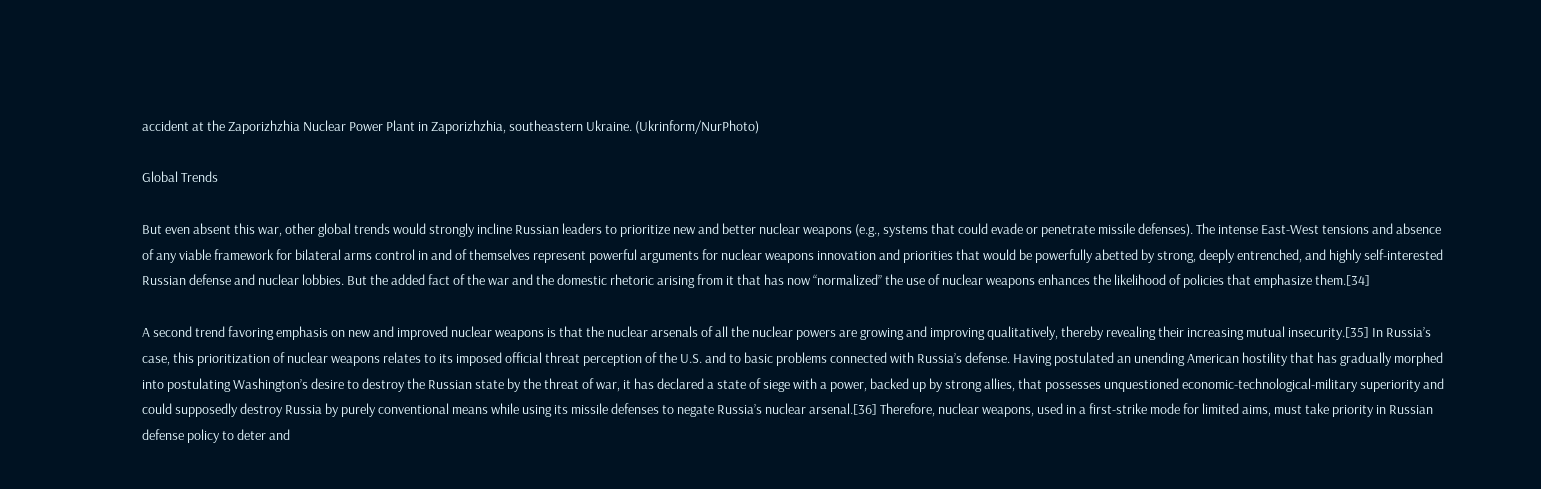accident at the Zaporizhzhia Nuclear Power Plant in Zaporizhzhia, southeastern Ukraine. (Ukrinform/NurPhoto)

Global Trends

But even absent this war, other global trends would strongly incline Russian leaders to prioritize new and better nuclear weapons (e.g., systems that could evade or penetrate missile defenses). The intense East-West tensions and absence of any viable framework for bilateral arms control in and of themselves represent powerful arguments for nuclear weapons innovation and priorities that would be powerfully abetted by strong, deeply entrenched, and highly self-interested Russian defense and nuclear lobbies. But the added fact of the war and the domestic rhetoric arising from it that has now “normalized” the use of nuclear weapons enhances the likelihood of policies that emphasize them.[34]

A second trend favoring emphasis on new and improved nuclear weapons is that the nuclear arsenals of all the nuclear powers are growing and improving qualitatively, thereby revealing their increasing mutual insecurity.[35] In Russia’s case, this prioritization of nuclear weapons relates to its imposed official threat perception of the U.S. and to basic problems connected with Russia’s defense. Having postulated an unending American hostility that has gradually morphed into postulating Washington’s desire to destroy the Russian state by the threat of war, it has declared a state of siege with a power, backed up by strong allies, that possesses unquestioned economic-technological-military superiority and could supposedly destroy Russia by purely conventional means while using its missile defenses to negate Russia’s nuclear arsenal.[36] Therefore, nuclear weapons, used in a first-strike mode for limited aims, must take priority in Russian defense policy to deter and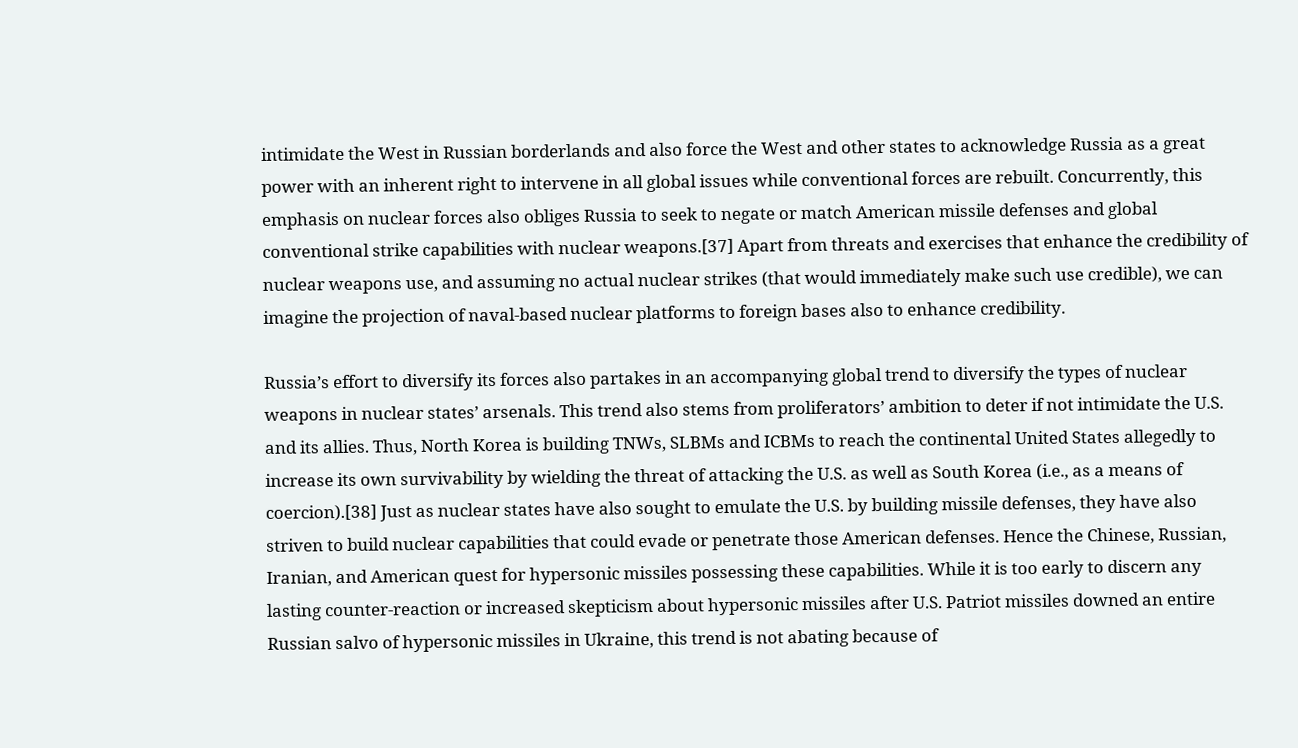intimidate the West in Russian borderlands and also force the West and other states to acknowledge Russia as a great power with an inherent right to intervene in all global issues while conventional forces are rebuilt. Concurrently, this emphasis on nuclear forces also obliges Russia to seek to negate or match American missile defenses and global conventional strike capabilities with nuclear weapons.[37] Apart from threats and exercises that enhance the credibility of nuclear weapons use, and assuming no actual nuclear strikes (that would immediately make such use credible), we can imagine the projection of naval-based nuclear platforms to foreign bases also to enhance credibility.

Russia’s effort to diversify its forces also partakes in an accompanying global trend to diversify the types of nuclear weapons in nuclear states’ arsenals. This trend also stems from proliferators’ ambition to deter if not intimidate the U.S. and its allies. Thus, North Korea is building TNWs, SLBMs and ICBMs to reach the continental United States allegedly to increase its own survivability by wielding the threat of attacking the U.S. as well as South Korea (i.e., as a means of coercion).[38] Just as nuclear states have also sought to emulate the U.S. by building missile defenses, they have also striven to build nuclear capabilities that could evade or penetrate those American defenses. Hence the Chinese, Russian, Iranian, and American quest for hypersonic missiles possessing these capabilities. While it is too early to discern any lasting counter-reaction or increased skepticism about hypersonic missiles after U.S. Patriot missiles downed an entire Russian salvo of hypersonic missiles in Ukraine, this trend is not abating because of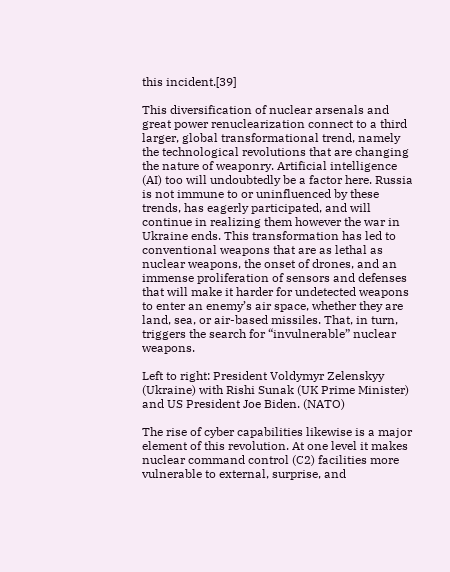this incident.[39]

This diversification of nuclear arsenals and great power renuclearization connect to a third larger, global transformational trend, namely the technological revolutions that are changing the nature of weaponry. Artificial intelligence (AI) too will undoubtedly be a factor here. Russia is not immune to or uninfluenced by these trends, has eagerly participated, and will continue in realizing them however the war in Ukraine ends. This transformation has led to conventional weapons that are as lethal as nuclear weapons, the onset of drones, and an immense proliferation of sensors and defenses that will make it harder for undetected weapons to enter an enemy’s air space, whether they are land, sea, or air-based missiles. That, in turn, triggers the search for “invulnerable” nuclear weapons.

Left to right: President Voldymyr Zelenskyy (Ukraine) with Rishi Sunak (UK Prime Minister) and US President Joe Biden. (NATO)

The rise of cyber capabilities likewise is a major element of this revolution. At one level it makes nuclear command control (C2) facilities more vulnerable to external, surprise, and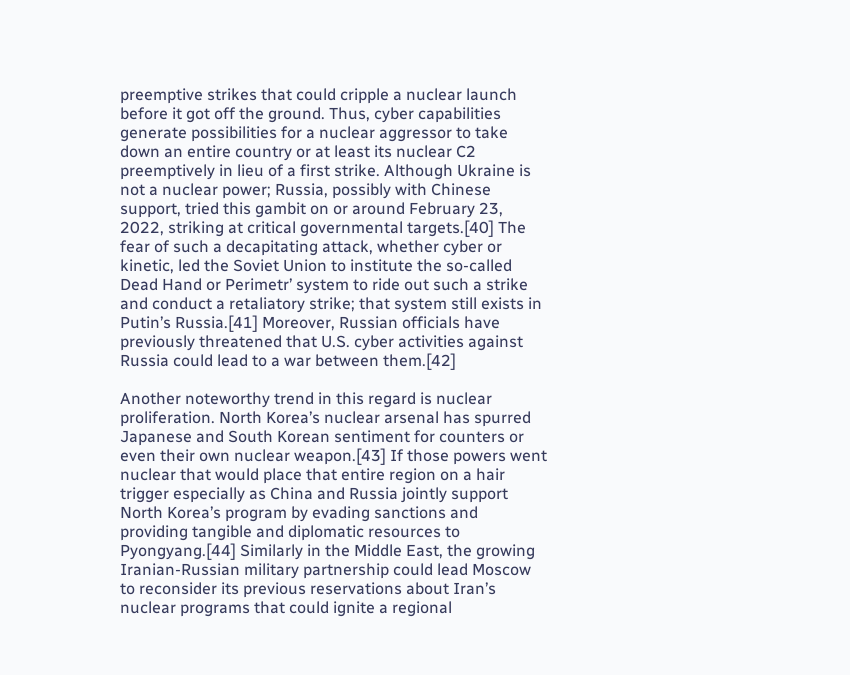preemptive strikes that could cripple a nuclear launch before it got off the ground. Thus, cyber capabilities generate possibilities for a nuclear aggressor to take down an entire country or at least its nuclear C2 preemptively in lieu of a first strike. Although Ukraine is not a nuclear power; Russia, possibly with Chinese support, tried this gambit on or around February 23, 2022, striking at critical governmental targets.[40] The fear of such a decapitating attack, whether cyber or kinetic, led the Soviet Union to institute the so-called Dead Hand or Perimetr’ system to ride out such a strike and conduct a retaliatory strike; that system still exists in Putin’s Russia.[41] Moreover, Russian officials have previously threatened that U.S. cyber activities against Russia could lead to a war between them.[42]

Another noteworthy trend in this regard is nuclear proliferation. North Korea’s nuclear arsenal has spurred Japanese and South Korean sentiment for counters or even their own nuclear weapon.[43] If those powers went nuclear that would place that entire region on a hair trigger especially as China and Russia jointly support North Korea’s program by evading sanctions and providing tangible and diplomatic resources to Pyongyang.[44] Similarly in the Middle East, the growing Iranian-Russian military partnership could lead Moscow to reconsider its previous reservations about Iran’s nuclear programs that could ignite a regional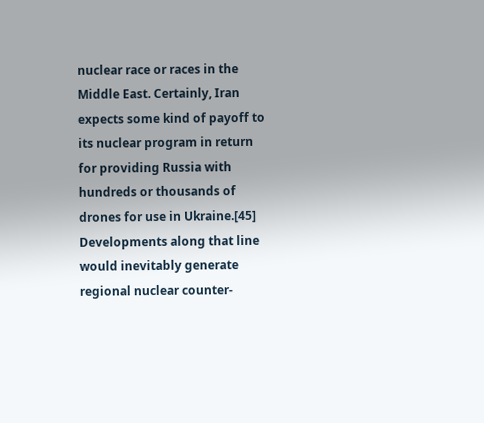nuclear race or races in the Middle East. Certainly, Iran expects some kind of payoff to its nuclear program in return for providing Russia with hundreds or thousands of drones for use in Ukraine.[45] Developments along that line would inevitably generate regional nuclear counter-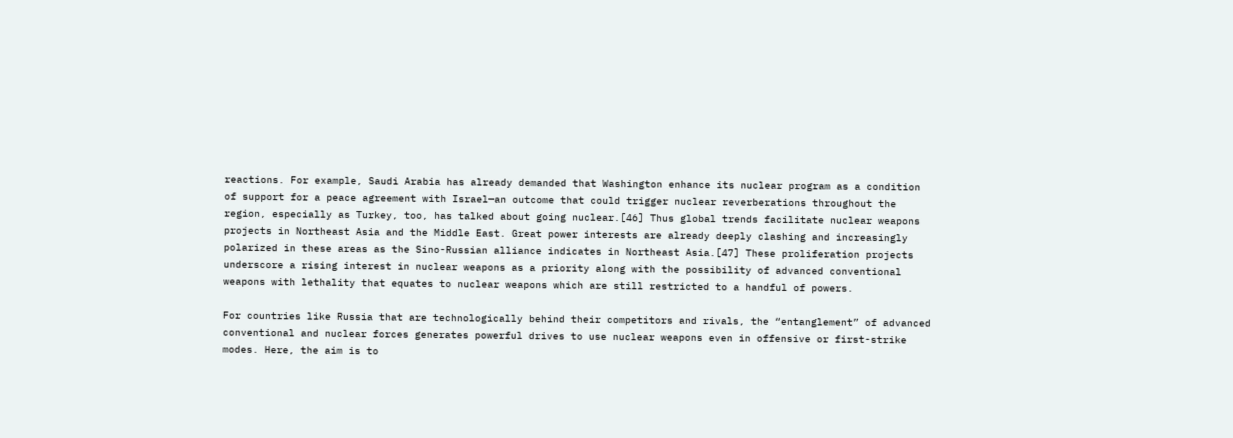reactions. For example, Saudi Arabia has already demanded that Washington enhance its nuclear program as a condition of support for a peace agreement with Israel—an outcome that could trigger nuclear reverberations throughout the region, especially as Turkey, too, has talked about going nuclear.[46] Thus global trends facilitate nuclear weapons projects in Northeast Asia and the Middle East. Great power interests are already deeply clashing and increasingly polarized in these areas as the Sino-Russian alliance indicates in Northeast Asia.[47] These proliferation projects underscore a rising interest in nuclear weapons as a priority along with the possibility of advanced conventional weapons with lethality that equates to nuclear weapons which are still restricted to a handful of powers.

For countries like Russia that are technologically behind their competitors and rivals, the “entanglement” of advanced conventional and nuclear forces generates powerful drives to use nuclear weapons even in offensive or first-strike modes. Here, the aim is to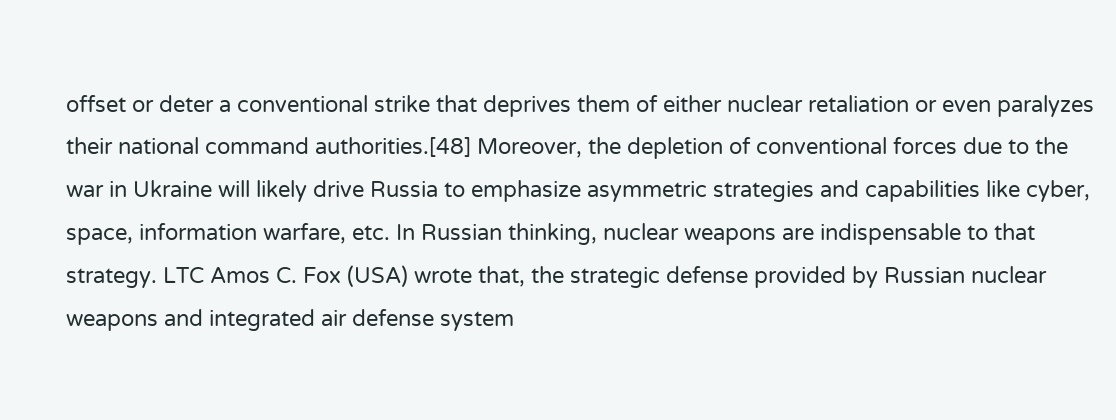offset or deter a conventional strike that deprives them of either nuclear retaliation or even paralyzes their national command authorities.[48] Moreover, the depletion of conventional forces due to the war in Ukraine will likely drive Russia to emphasize asymmetric strategies and capabilities like cyber, space, information warfare, etc. In Russian thinking, nuclear weapons are indispensable to that strategy. LTC Amos C. Fox (USA) wrote that, the strategic defense provided by Russian nuclear weapons and integrated air defense system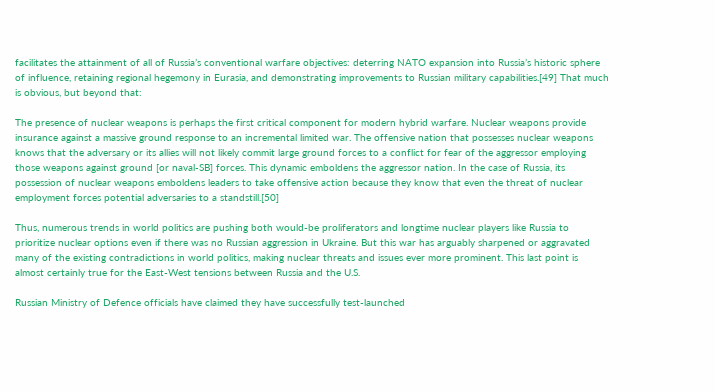facilitates the attainment of all of Russia’s conventional warfare objectives: deterring NATO expansion into Russia’s historic sphere of influence, retaining regional hegemony in Eurasia, and demonstrating improvements to Russian military capabilities.[49] That much is obvious, but beyond that:

The presence of nuclear weapons is perhaps the first critical component for modern hybrid warfare. Nuclear weapons provide insurance against a massive ground response to an incremental limited war. The offensive nation that possesses nuclear weapons knows that the adversary or its allies will not likely commit large ground forces to a conflict for fear of the aggressor employing those weapons against ground [or naval-SB] forces. This dynamic emboldens the aggressor nation. In the case of Russia, its possession of nuclear weapons emboldens leaders to take offensive action because they know that even the threat of nuclear employment forces potential adversaries to a standstill.[50]

Thus, numerous trends in world politics are pushing both would-be proliferators and longtime nuclear players like Russia to prioritize nuclear options even if there was no Russian aggression in Ukraine. But this war has arguably sharpened or aggravated many of the existing contradictions in world politics, making nuclear threats and issues ever more prominent. This last point is almost certainly true for the East-West tensions between Russia and the U.S.

Russian Ministry of Defence officials have claimed they have successfully test-launched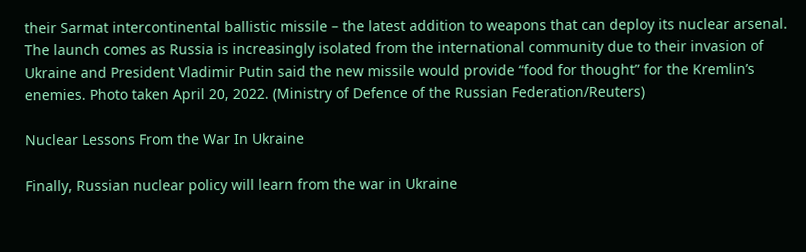their Sarmat intercontinental ballistic missile – the latest addition to weapons that can deploy its nuclear arsenal. The launch comes as Russia is increasingly isolated from the international community due to their invasion of Ukraine and President Vladimir Putin said the new missile would provide “food for thought” for the Kremlin’s enemies. Photo taken April 20, 2022. (Ministry of Defence of the Russian Federation/Reuters)

Nuclear Lessons From the War In Ukraine

Finally, Russian nuclear policy will learn from the war in Ukraine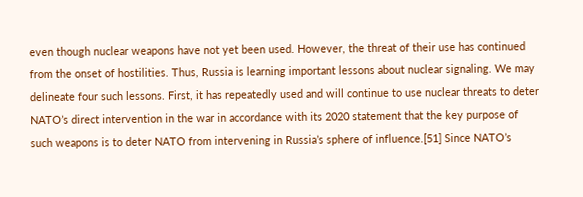even though nuclear weapons have not yet been used. However, the threat of their use has continued from the onset of hostilities. Thus, Russia is learning important lessons about nuclear signaling. We may delineate four such lessons. First, it has repeatedly used and will continue to use nuclear threats to deter NATO’s direct intervention in the war in accordance with its 2020 statement that the key purpose of such weapons is to deter NATO from intervening in Russia’s sphere of influence.[51] Since NATO’s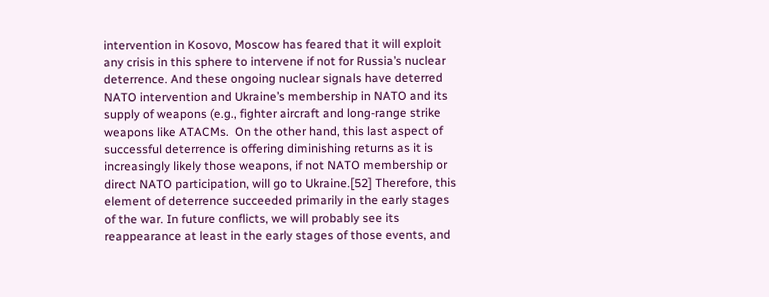intervention in Kosovo, Moscow has feared that it will exploit any crisis in this sphere to intervene if not for Russia’s nuclear deterrence. And these ongoing nuclear signals have deterred NATO intervention and Ukraine’s membership in NATO and its supply of weapons (e.g., fighter aircraft and long-range strike weapons like ATACMs.  On the other hand, this last aspect of successful deterrence is offering diminishing returns as it is increasingly likely those weapons, if not NATO membership or direct NATO participation, will go to Ukraine.[52] Therefore, this element of deterrence succeeded primarily in the early stages of the war. In future conflicts, we will probably see its reappearance at least in the early stages of those events, and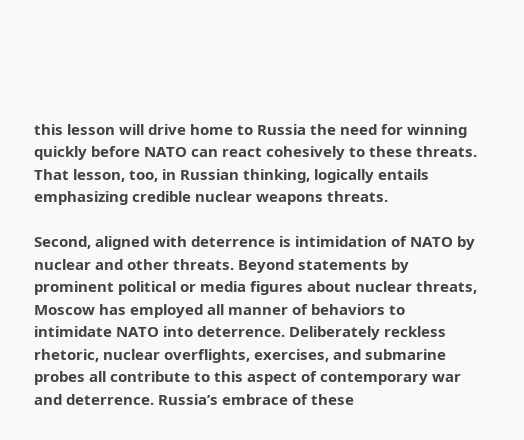this lesson will drive home to Russia the need for winning quickly before NATO can react cohesively to these threats. That lesson, too, in Russian thinking, logically entails emphasizing credible nuclear weapons threats.

Second, aligned with deterrence is intimidation of NATO by nuclear and other threats. Beyond statements by prominent political or media figures about nuclear threats, Moscow has employed all manner of behaviors to intimidate NATO into deterrence. Deliberately reckless rhetoric, nuclear overflights, exercises, and submarine probes all contribute to this aspect of contemporary war and deterrence. Russia’s embrace of these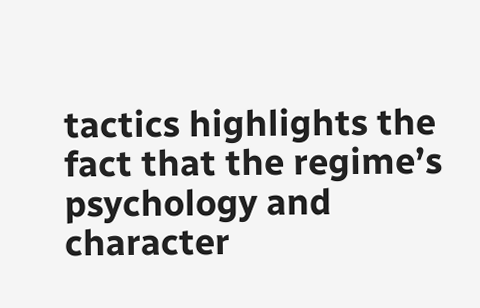tactics highlights the fact that the regime’s psychology and character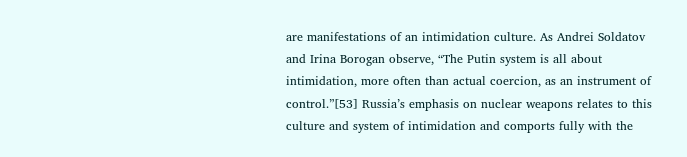are manifestations of an intimidation culture. As Andrei Soldatov and Irina Borogan observe, “The Putin system is all about intimidation, more often than actual coercion, as an instrument of control.”[53] Russia’s emphasis on nuclear weapons relates to this culture and system of intimidation and comports fully with the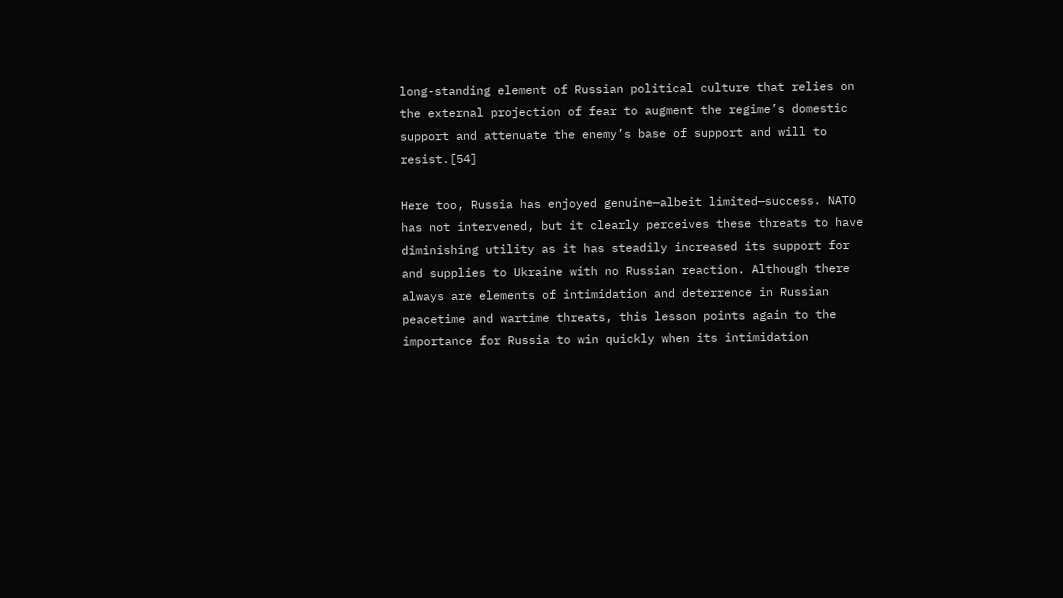long-standing element of Russian political culture that relies on the external projection of fear to augment the regime’s domestic support and attenuate the enemy’s base of support and will to resist.[54]

Here too, Russia has enjoyed genuine—albeit limited—success. NATO has not intervened, but it clearly perceives these threats to have diminishing utility as it has steadily increased its support for and supplies to Ukraine with no Russian reaction. Although there always are elements of intimidation and deterrence in Russian peacetime and wartime threats, this lesson points again to the importance for Russia to win quickly when its intimidation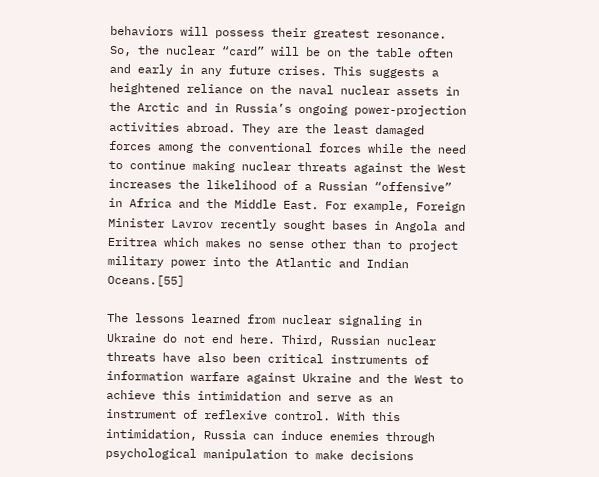behaviors will possess their greatest resonance. So, the nuclear “card” will be on the table often and early in any future crises. This suggests a heightened reliance on the naval nuclear assets in the Arctic and in Russia’s ongoing power-projection activities abroad. They are the least damaged forces among the conventional forces while the need to continue making nuclear threats against the West increases the likelihood of a Russian “offensive” in Africa and the Middle East. For example, Foreign Minister Lavrov recently sought bases in Angola and Eritrea which makes no sense other than to project military power into the Atlantic and Indian Oceans.[55]

The lessons learned from nuclear signaling in Ukraine do not end here. Third, Russian nuclear threats have also been critical instruments of information warfare against Ukraine and the West to achieve this intimidation and serve as an instrument of reflexive control. With this intimidation, Russia can induce enemies through psychological manipulation to make decisions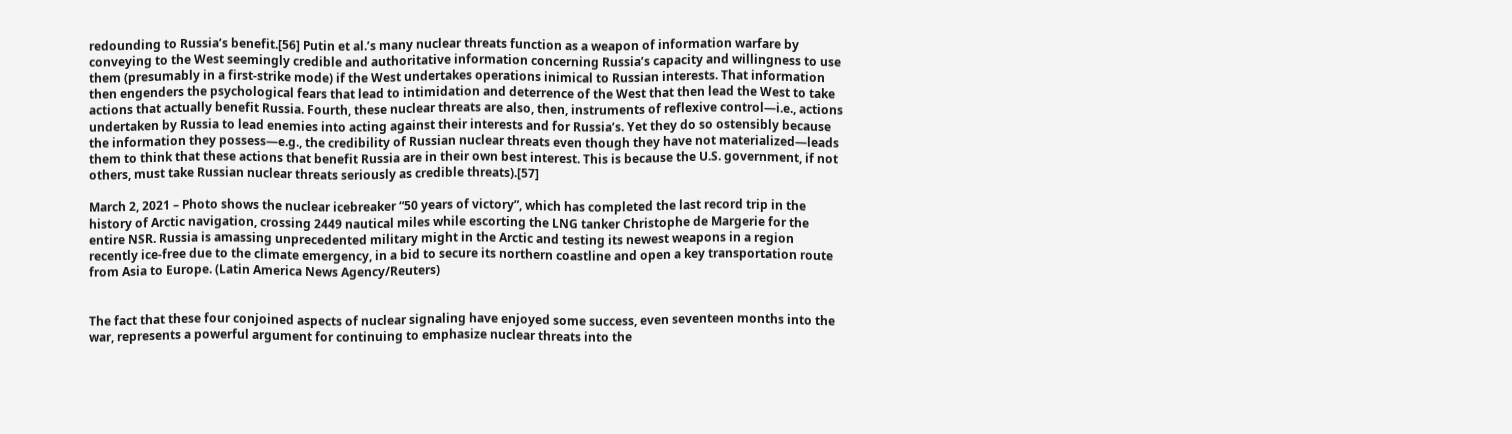redounding to Russia’s benefit.[56] Putin et al.’s many nuclear threats function as a weapon of information warfare by conveying to the West seemingly credible and authoritative information concerning Russia’s capacity and willingness to use them (presumably in a first-strike mode) if the West undertakes operations inimical to Russian interests. That information then engenders the psychological fears that lead to intimidation and deterrence of the West that then lead the West to take actions that actually benefit Russia. Fourth, these nuclear threats are also, then, instruments of reflexive control—i.e., actions undertaken by Russia to lead enemies into acting against their interests and for Russia’s. Yet they do so ostensibly because the information they possess—e.g., the credibility of Russian nuclear threats even though they have not materialized—leads them to think that these actions that benefit Russia are in their own best interest. This is because the U.S. government, if not others, must take Russian nuclear threats seriously as credible threats).[57]

March 2, 2021 – Photo shows the nuclear icebreaker “50 years of victory”, which has completed the last record trip in the history of Arctic navigation, crossing 2449 nautical miles while escorting the LNG tanker Christophe de Margerie for the entire NSR. Russia is amassing unprecedented military might in the Arctic and testing its newest weapons in a region recently ice-free due to the climate emergency, in a bid to secure its northern coastline and open a key transportation route from Asia to Europe. (Latin America News Agency/Reuters)


The fact that these four conjoined aspects of nuclear signaling have enjoyed some success, even seventeen months into the war, represents a powerful argument for continuing to emphasize nuclear threats into the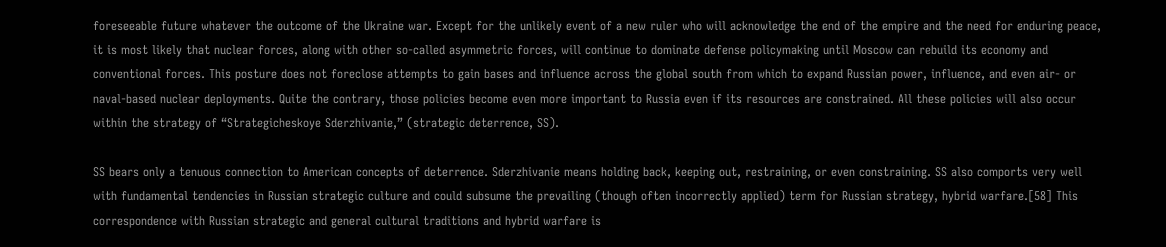foreseeable future whatever the outcome of the Ukraine war. Except for the unlikely event of a new ruler who will acknowledge the end of the empire and the need for enduring peace, it is most likely that nuclear forces, along with other so-called asymmetric forces, will continue to dominate defense policymaking until Moscow can rebuild its economy and conventional forces. This posture does not foreclose attempts to gain bases and influence across the global south from which to expand Russian power, influence, and even air- or naval-based nuclear deployments. Quite the contrary, those policies become even more important to Russia even if its resources are constrained. All these policies will also occur within the strategy of “Strategicheskoye Sderzhivanie,” (strategic deterrence, SS).

SS bears only a tenuous connection to American concepts of deterrence. Sderzhivanie means holding back, keeping out, restraining, or even constraining. SS also comports very well with fundamental tendencies in Russian strategic culture and could subsume the prevailing (though often incorrectly applied) term for Russian strategy, hybrid warfare.[58] This correspondence with Russian strategic and general cultural traditions and hybrid warfare is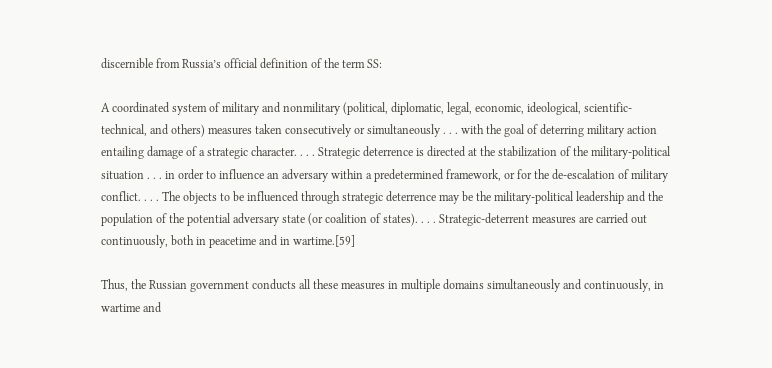discernible from Russia’s official definition of the term SS:

A coordinated system of military and nonmilitary (political, diplomatic, legal, economic, ideological, scientific-technical, and others) measures taken consecutively or simultaneously . . . with the goal of deterring military action entailing damage of a strategic character. . . . Strategic deterrence is directed at the stabilization of the military-political situation . . . in order to influence an adversary within a predetermined framework, or for the de-escalation of military conflict. . . . The objects to be influenced through strategic deterrence may be the military-political leadership and the population of the potential adversary state (or coalition of states). . . . Strategic-deterrent measures are carried out continuously, both in peacetime and in wartime.[59]

Thus, the Russian government conducts all these measures in multiple domains simultaneously and continuously, in wartime and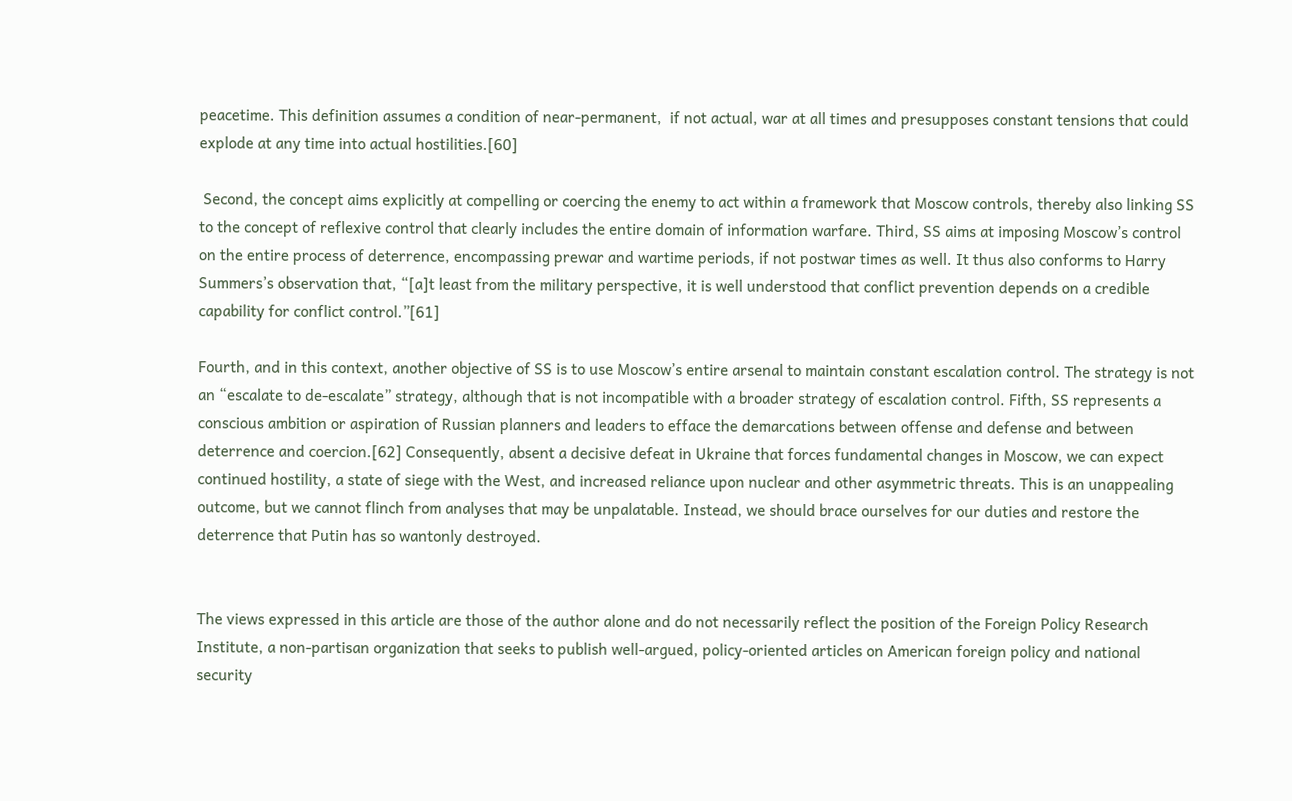peacetime. This definition assumes a condition of near-permanent,  if not actual, war at all times and presupposes constant tensions that could explode at any time into actual hostilities.[60]

 Second, the concept aims explicitly at compelling or coercing the enemy to act within a framework that Moscow controls, thereby also linking SS to the concept of reflexive control that clearly includes the entire domain of information warfare. Third, SS aims at imposing Moscow’s control on the entire process of deterrence, encompassing prewar and wartime periods, if not postwar times as well. It thus also conforms to Harry Summers’s observation that, “[a]t least from the military perspective, it is well understood that conflict prevention depends on a credible capability for conflict control.”[61]

Fourth, and in this context, another objective of SS is to use Moscow’s entire arsenal to maintain constant escalation control. The strategy is not an “escalate to de-escalate” strategy, although that is not incompatible with a broader strategy of escalation control. Fifth, SS represents a conscious ambition or aspiration of Russian planners and leaders to efface the demarcations between offense and defense and between deterrence and coercion.[62] Consequently, absent a decisive defeat in Ukraine that forces fundamental changes in Moscow, we can expect continued hostility, a state of siege with the West, and increased reliance upon nuclear and other asymmetric threats. This is an unappealing outcome, but we cannot flinch from analyses that may be unpalatable. Instead, we should brace ourselves for our duties and restore the deterrence that Putin has so wantonly destroyed.


The views expressed in this article are those of the author alone and do not necessarily reflect the position of the Foreign Policy Research Institute, a non-partisan organization that seeks to publish well-argued, policy-oriented articles on American foreign policy and national security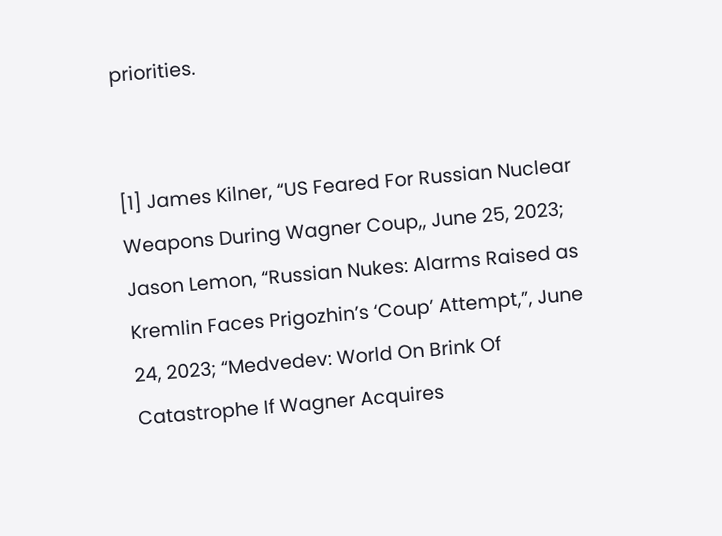priorities.


[1] James Kilner, “US Feared For Russian Nuclear Weapons During Wagner Coup,, June 25, 2023; Jason Lemon, “Russian Nukes: Alarms Raised as Kremlin Faces Prigozhin’s ‘Coup’ Attempt,”, June 24, 2023; “Medvedev: World On Brink Of Catastrophe If Wagner Acquires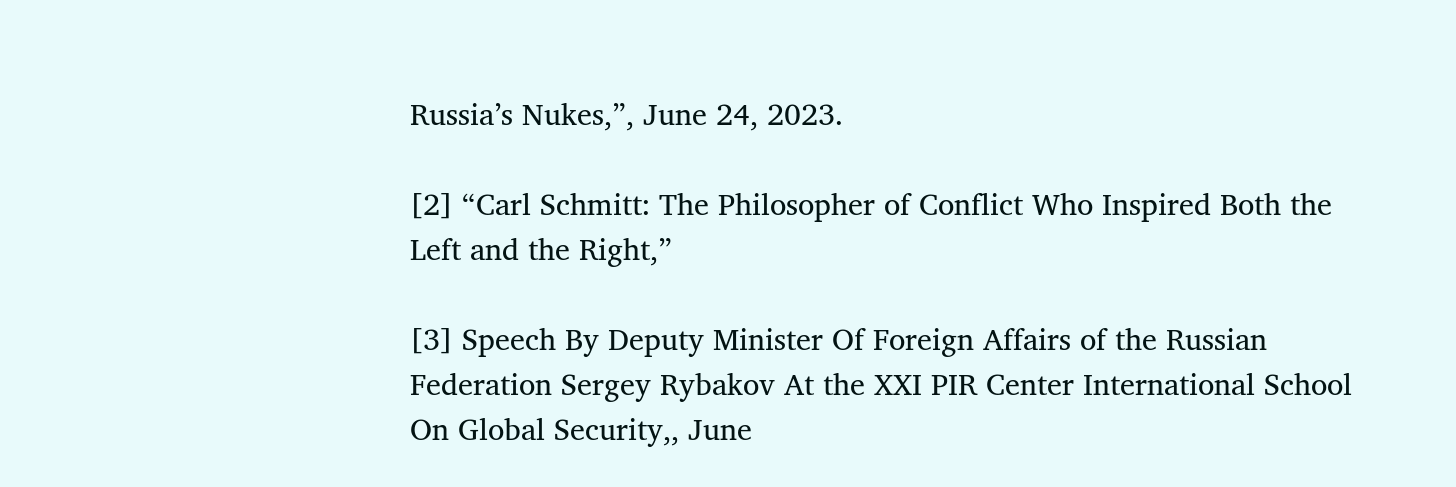Russia’s Nukes,”, June 24, 2023.

[2] “Carl Schmitt: The Philosopher of Conflict Who Inspired Both the Left and the Right,”

[3] Speech By Deputy Minister Of Foreign Affairs of the Russian Federation Sergey Rybakov At the XXI PIR Center International School On Global Security,, June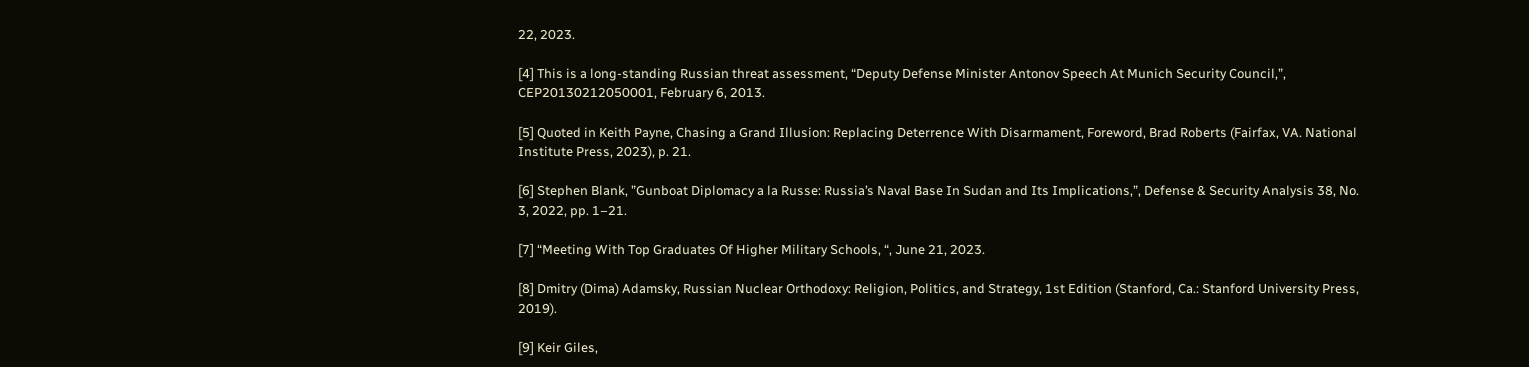22, 2023.

[4] This is a long-standing Russian threat assessment, “Deputy Defense Minister Antonov Speech At Munich Security Council,”, CEP20130212050001, February 6, 2013.

[5] Quoted in Keith Payne, Chasing a Grand Illusion: Replacing Deterrence With Disarmament, Foreword, Brad Roberts (Fairfax, VA. National Institute Press, 2023), p. 21.

[6] Stephen Blank, ”Gunboat Diplomacy a la Russe: Russia’s Naval Base In Sudan and Its Implications,”, Defense & Security Analysis 38, No. 3, 2022, pp. 1–21.

[7] “Meeting With Top Graduates Of Higher Military Schools, “, June 21, 2023.

[8] Dmitry (Dima) Adamsky, Russian Nuclear Orthodoxy: Religion, Politics, and Strategy, 1st Edition (Stanford, Ca.: Stanford University Press, 2019).

[9] Keir Giles,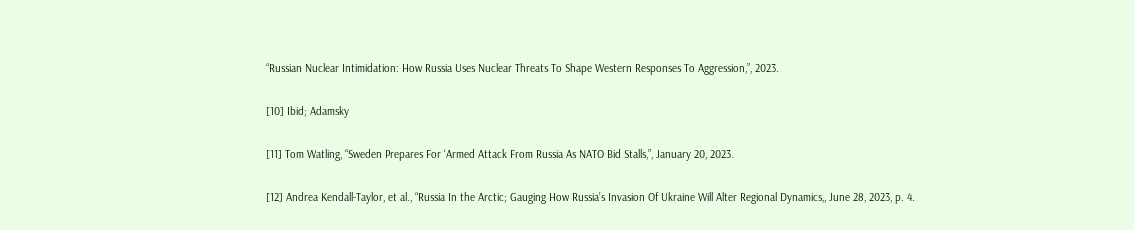“Russian Nuclear Intimidation: How Russia Uses Nuclear Threats To Shape Western Responses To Aggression,”, 2023.

[10] Ibid; Adamsky

[11] Tom Watling, “Sweden Prepares For ‘Armed Attack From Russia As NATO Bid Stalls,”, January 20, 2023.

[12] Andrea Kendall-Taylor, et al., “Russia In the Arctic; Gauging How Russia’s Invasion Of Ukraine Will Alter Regional Dynamics,, June 28, 2023, p. 4.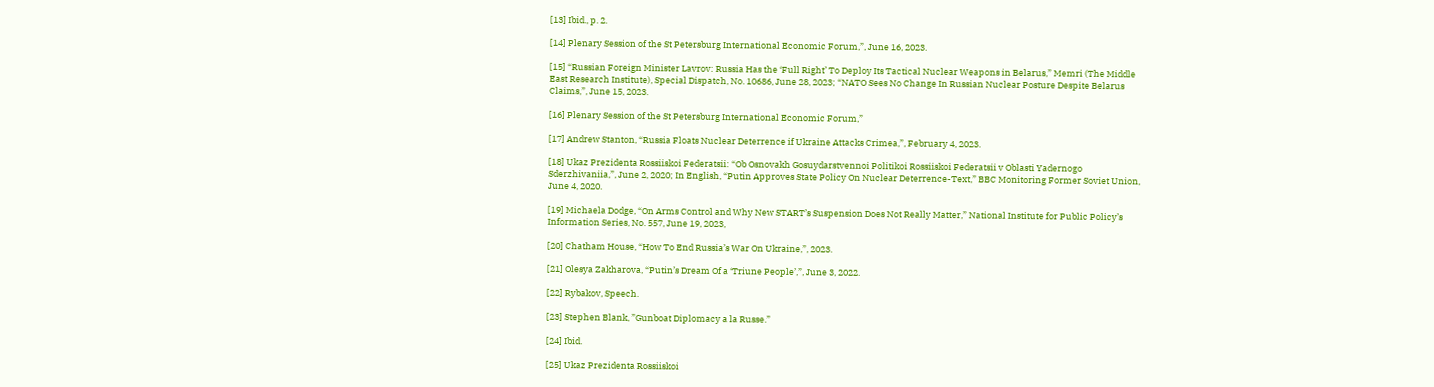[13] Ibid., p. 2.

[14] Plenary Session of the St Petersburg International Economic Forum,”, June 16, 2023.

[15] “Russian Foreign Minister Lavrov: Russia Has the ‘Full Right’ To Deploy Its Tactical Nuclear Weapons in Belarus,” Memri (The Middle East Research Institute), Special Dispatch, No. 10686, June 28, 2023; “NATO Sees No Change In Russian Nuclear Posture Despite Belarus Claims,”, June 15, 2023.

[16] Plenary Session of the St Petersburg International Economic Forum,”

[17] Andrew Stanton, “Russia Floats Nuclear Deterrence if Ukraine Attacks Crimea,”, February 4, 2023.

[18] Ukaz Prezidenta Rossiiskoi Federatsii: “Ob Osnovakh Gosuydarstvennoi Politikoi Rossiiskoi Federatsii v Oblasti Yadernogo Sderzhivaniia,”, June 2, 2020; In English, “Putin Approves State Policy On Nuclear Deterrence-Text,” BBC Monitoring Former Soviet Union, June 4, 2020.

[19] Michaela Dodge, “On Arms Control and Why New START’s Suspension Does Not Really Matter,” National Institute for Public Policy’s Information Series, No. 557, June 19, 2023,

[20] Chatham House, “How To End Russia’s War On Ukraine,”, 2023.

[21] Olesya Zakharova, “Putin’s Dream Of a ‘Triune People’,”, June 3, 2022.

[22] Rybakov, Speech.

[23] Stephen Blank, ”Gunboat Diplomacy a la Russe.”

[24] Ibid.

[25] Ukaz Prezidenta Rossiiskoi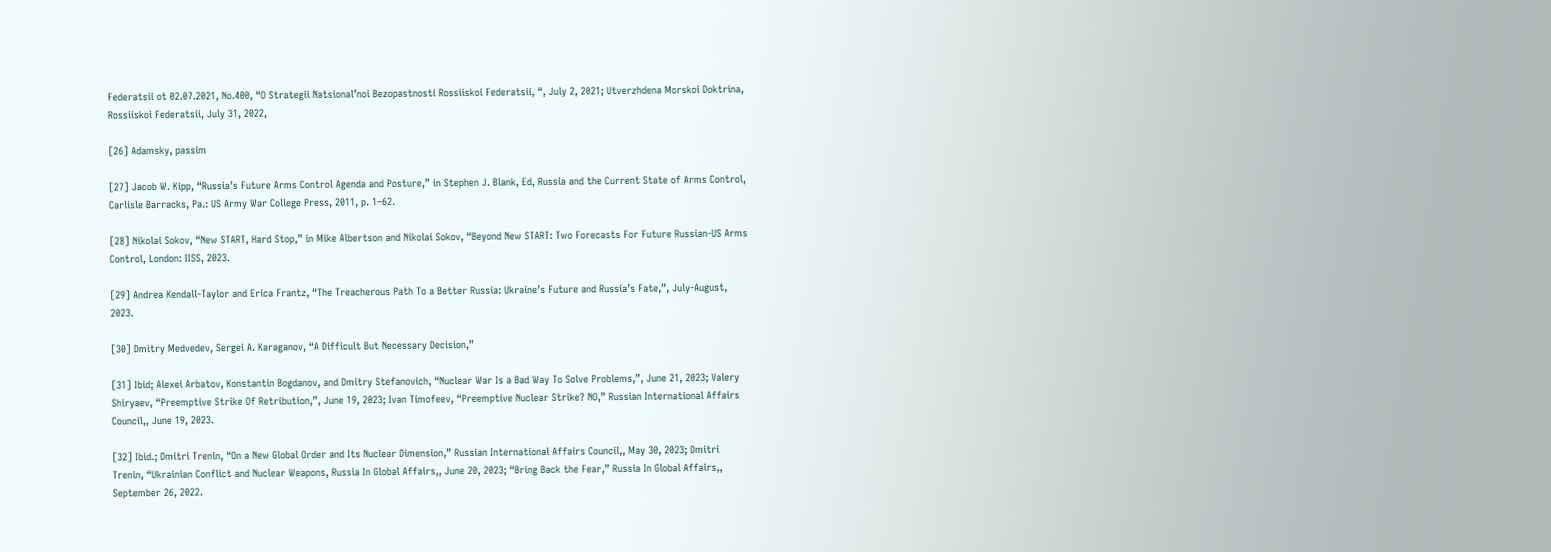Federatsii ot 02.07.2021, No.400, “O Strategii Natsional’noi Bezopastnosti Rossiiskoi Federatsii, “, July 2, 2021; Utverzhdena Morskoi Doktrina, Rossiiskoi Federatsii, July 31, 2022,

[26] Adamsky, passim

[27] Jacob W. Kipp, “Russia’s Future Arms Control Agenda and Posture,” in Stephen J. Blank, Ed, Russia and the Current State of Arms Control, Carlisle Barracks, Pa.: US Army War College Press, 2011, p. 1–62.

[28] Nikolai Sokov, “New START, Hard Stop,” in Mike Albertson and Nikolai Sokov, “Beyond New START: Two Forecasts For Future Russian-US Arms Control, London: IISS, 2023.

[29] Andrea Kendall-Taylor and Erica Frantz, “The Treacherous Path To a Better Russia: Ukraine’s Future and Russia’s Fate,”, July-August, 2023.

[30] Dmitry Medvedev, Sergei A. Karaganov, “A Difficult But Necessary Decision,”

[31] Ibid; Alexei Arbatov, Konstantin Bogdanov, and Dmitry Stefanovich, “Nuclear War Is a Bad Way To Solve Problems,”, June 21, 2023; Valery Shiryaev, “Preemptive Strike Of Retribution,”, June 19, 2023; Ivan Timofeev, “Preemptive Nuclear Strike? NO,” Russian International Affairs Council,, June 19, 2023.

[32] Ibid.; Dmitri Trenin, “On a New Global Order and Its Nuclear Dimension,” Russian International Affairs Council,, May 30, 2023; Dmitri Trenin, “Ukrainian Conflict and Nuclear Weapons, Russia In Global Affairs,, June 20, 2023; “Bring Back the Fear,” Russia In Global Affairs,, September 26, 2022.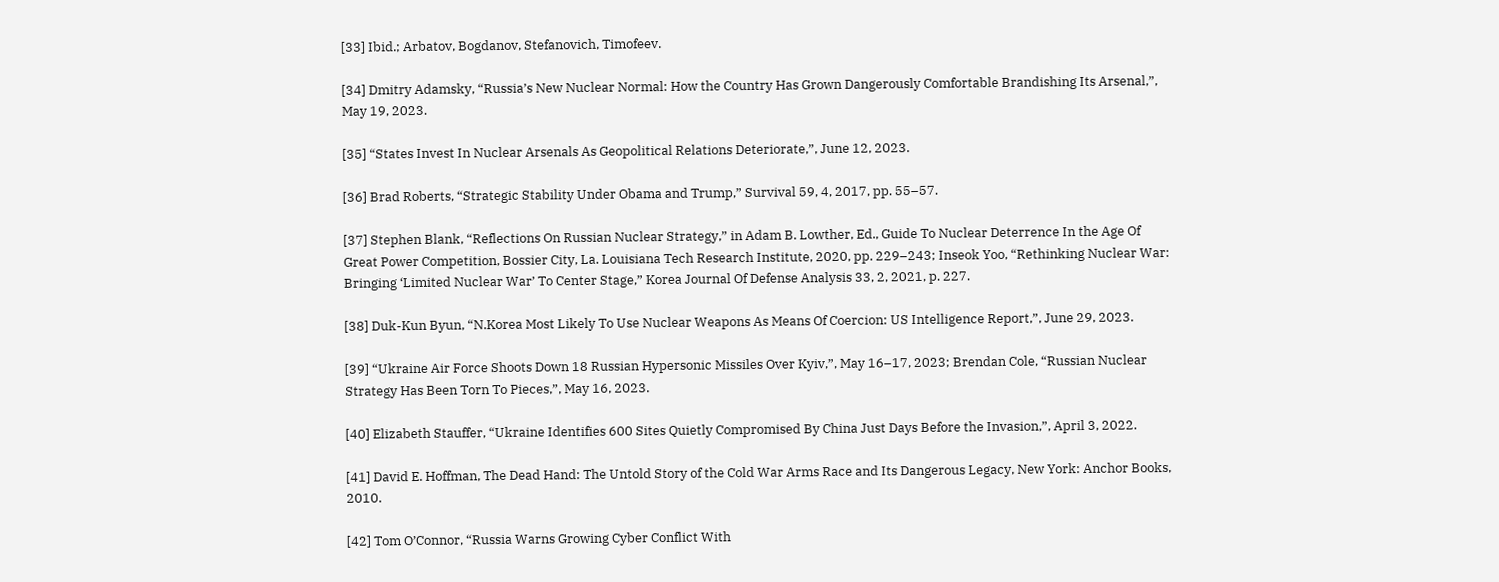[33] Ibid.; Arbatov, Bogdanov, Stefanovich, Timofeev.

[34] Dmitry Adamsky, “Russia’s New Nuclear Normal: How the Country Has Grown Dangerously Comfortable Brandishing Its Arsenal,”, May 19, 2023.

[35] “States Invest In Nuclear Arsenals As Geopolitical Relations Deteriorate,”, June 12, 2023.

[36] Brad Roberts, “Strategic Stability Under Obama and Trump,” Survival 59, 4, 2017, pp. 55–57.

[37] Stephen Blank, “Reflections On Russian Nuclear Strategy,” in Adam B. Lowther, Ed., Guide To Nuclear Deterrence In the Age Of Great Power Competition, Bossier City, La. Louisiana Tech Research Institute, 2020, pp. 229–243; Inseok Yoo, “Rethinking Nuclear War: Bringing ‘Limited Nuclear War’ To Center Stage,” Korea Journal Of Defense Analysis 33, 2, 2021, p. 227.

[38] Duk-Kun Byun, “N.Korea Most Likely To Use Nuclear Weapons As Means Of Coercion: US Intelligence Report,”, June 29, 2023.

[39] “Ukraine Air Force Shoots Down 18 Russian Hypersonic Missiles Over Kyiv,”, May 16–17, 2023; Brendan Cole, “Russian Nuclear Strategy Has Been Torn To Pieces,”, May 16, 2023.

[40] Elizabeth Stauffer, “Ukraine Identifies 600 Sites Quietly Compromised By China Just Days Before the Invasion,”, April 3, 2022.

[41] David E. Hoffman, The Dead Hand: The Untold Story of the Cold War Arms Race and Its Dangerous Legacy, New York: Anchor Books, 2010.

[42] Tom O’Connor, “Russia Warns Growing Cyber Conflict With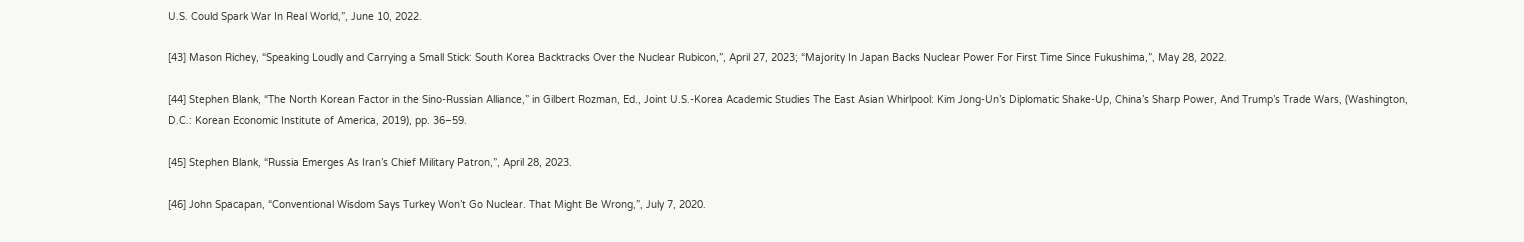U.S. Could Spark War In Real World,”, June 10, 2022.

[43] Mason Richey, “Speaking Loudly and Carrying a Small Stick: South Korea Backtracks Over the Nuclear Rubicon,”, April 27, 2023; “Majority In Japan Backs Nuclear Power For First Time Since Fukushima,”, May 28, 2022.

[44] Stephen Blank, “The North Korean Factor in the Sino-Russian Alliance,” in Gilbert Rozman, Ed., Joint U.S.-Korea Academic Studies The East Asian Whirlpool: Kim Jong-Un’s Diplomatic Shake-Up, China’s Sharp Power, And Trump’s Trade Wars, (Washington, D.C.: Korean Economic Institute of America, 2019), pp. 36–59.

[45] Stephen Blank, “Russia Emerges As Iran’s Chief Military Patron,”, April 28, 2023.

[46] John Spacapan, “Conventional Wisdom Says Turkey Won’t Go Nuclear. That Might Be Wrong,”, July 7, 2020.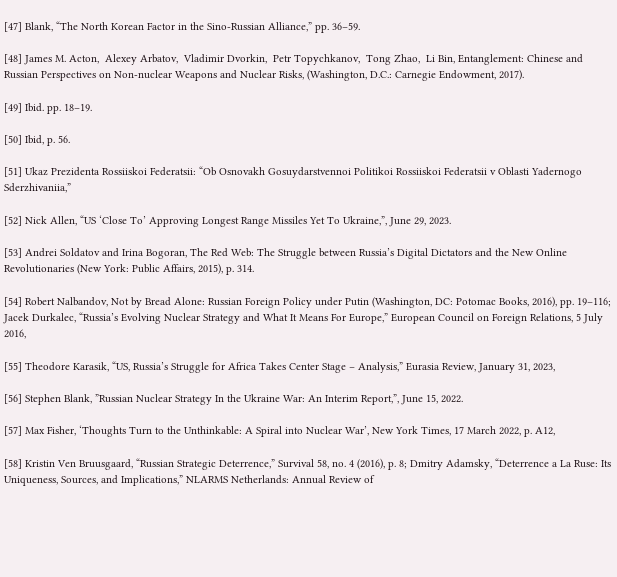[47] Blank, “The North Korean Factor in the Sino-Russian Alliance,” pp. 36–59.

[48] James M. Acton,  Alexey Arbatov,  Vladimir Dvorkin,  Petr Topychkanov,  Tong Zhao,  Li Bin, Entanglement: Chinese and Russian Perspectives on Non-nuclear Weapons and Nuclear Risks, (Washington, D.C.: Carnegie Endowment, 2017).

[49] Ibid. pp. 18–19.

[50] Ibid, p. 56.

[51] Ukaz Prezidenta Rossiiskoi Federatsii: “Ob Osnovakh Gosuydarstvennoi Politikoi Rossiiskoi Federatsii v Oblasti Yadernogo Sderzhivaniia,”

[52] Nick Allen, “US ‘Close To’ Approving Longest Range Missiles Yet To Ukraine,”, June 29, 2023.

[53] Andrei Soldatov and Irina Bogoran, The Red Web: The Struggle between Russia’s Digital Dictators and the New Online Revolutionaries (New York: Public Affairs, 2015), p. 314.

[54] Robert Nalbandov, Not by Bread Alone: Russian Foreign Policy under Putin (Washington, DC: Potomac Books, 2016), pp. 19–116; Jacek Durkalec, “Russia’s Evolving Nuclear Strategy and What It Means For Europe,” European Council on Foreign Relations, 5 July 2016,

[55] Theodore Karasik, “US, Russia’s Struggle for Africa Takes Center Stage – Analysis,” Eurasia Review, January 31, 2023,

[56] Stephen Blank, ”Russian Nuclear Strategy In the Ukraine War: An Interim Report,”, June 15, 2022.

[57] Max Fisher, ‘Thoughts Turn to the Unthinkable: A Spiral into Nuclear War’, New York Times, 17 March 2022, p. A12,

[58] Kristin Ven Bruusgaard, “Russian Strategic Deterrence,” Survival 58, no. 4 (2016), p. 8; Dmitry Adamsky, “Deterrence a La Ruse: Its Uniqueness, Sources, and Implications,” NLARMS Netherlands: Annual Review of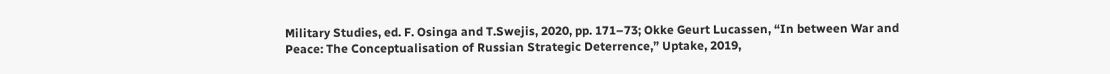Military Studies, ed. F. Osinga and T.Swejis, 2020, pp. 171–73; Okke Geurt Lucassen, “In between War and Peace: The Conceptualisation of Russian Strategic Deterrence,” Uptake, 2019,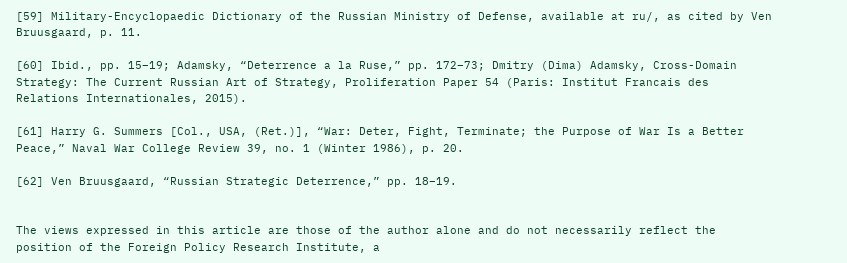[59] Military-Encyclopaedic Dictionary of the Russian Ministry of Defense, available at ru/, as cited by Ven Bruusgaard, p. 11.

[60] Ibid., pp. 15–19; Adamsky, “Deterrence a la Ruse,” pp. 172–73; Dmitry (Dima) Adamsky, Cross-Domain Strategy: The Current Russian Art of Strategy, Proliferation Paper 54 (Paris: Institut Francais des Relations Internationales, 2015).

[61] Harry G. Summers [Col., USA, (Ret.)], “War: Deter, Fight, Terminate; the Purpose of War Is a Better Peace,” Naval War College Review 39, no. 1 (Winter 1986), p. 20.

[62] Ven Bruusgaard, “Russian Strategic Deterrence,” pp. 18–19.


The views expressed in this article are those of the author alone and do not necessarily reflect the position of the Foreign Policy Research Institute, a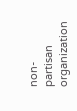non-partisan organization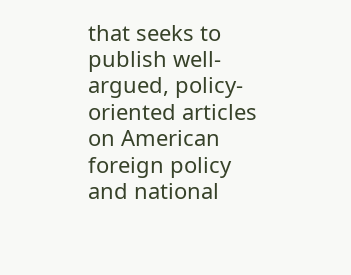that seeks to publish well-argued, policy-oriented articles on American foreign policy and national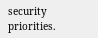security priorities.